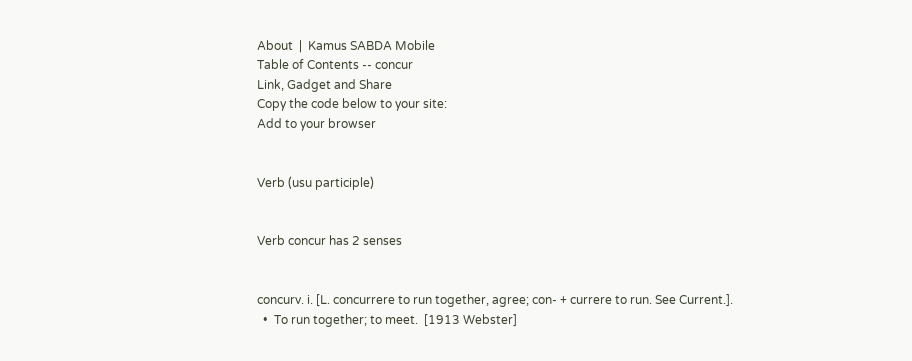About  |  Kamus SABDA Mobile
Table of Contents -- concur
Link, Gadget and Share
Copy the code below to your site:
Add to your browser


Verb (usu participle)


Verb concur has 2 senses


concurv. i. [L. concurrere to run together, agree; con- + currere to run. See Current.].
  •  To run together; to meet.  [1913 Webster]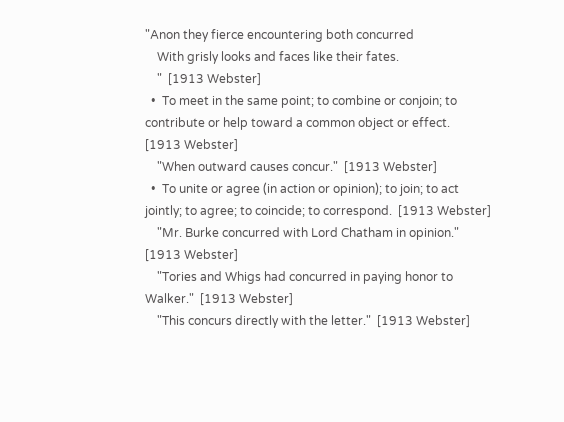"Anon they fierce encountering both concurred
    With grisly looks and faces like their fates.
    "  [1913 Webster]
  •  To meet in the same point; to combine or conjoin; to contribute or help toward a common object or effect.  [1913 Webster]
    "When outward causes concur."  [1913 Webster]
  •  To unite or agree (in action or opinion); to join; to act jointly; to agree; to coincide; to correspond.  [1913 Webster]
    "Mr. Burke concurred with Lord Chatham in opinion."  [1913 Webster]
    "Tories and Whigs had concurred in paying honor to Walker."  [1913 Webster]
    "This concurs directly with the letter."  [1913 Webster]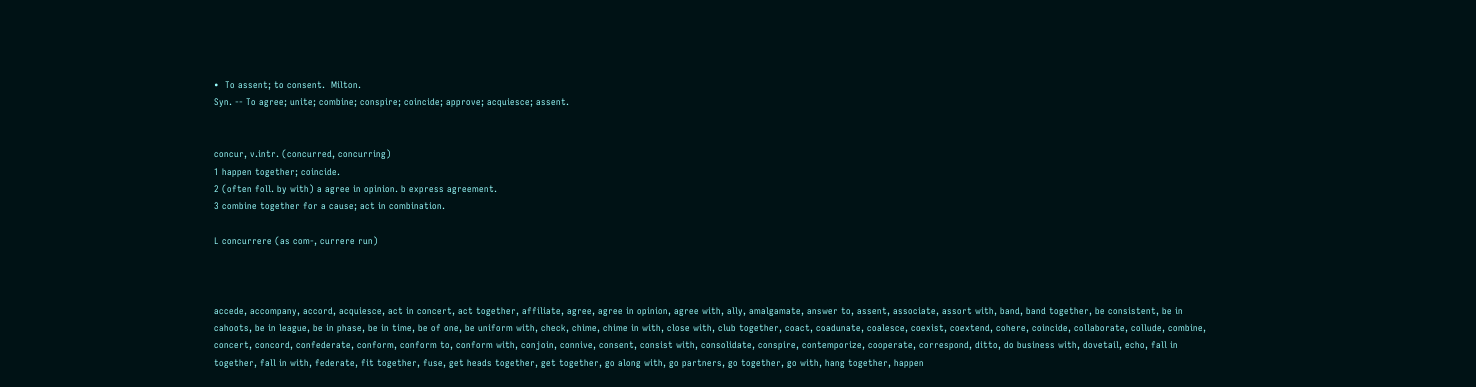•  To assent; to consent.  Milton.
Syn. -- To agree; unite; combine; conspire; coincide; approve; acquiesce; assent.


concur, v.intr. (concurred, concurring)
1 happen together; coincide.
2 (often foll. by with) a agree in opinion. b express agreement.
3 combine together for a cause; act in combination.

L concurrere (as com-, currere run)



accede, accompany, accord, acquiesce, act in concert, act together, affiliate, agree, agree in opinion, agree with, ally, amalgamate, answer to, assent, associate, assort with, band, band together, be consistent, be in cahoots, be in league, be in phase, be in time, be of one, be uniform with, check, chime, chime in with, close with, club together, coact, coadunate, coalesce, coexist, coextend, cohere, coincide, collaborate, collude, combine, concert, concord, confederate, conform, conform to, conform with, conjoin, connive, consent, consist with, consolidate, conspire, contemporize, cooperate, correspond, ditto, do business with, dovetail, echo, fall in together, fall in with, federate, fit together, fuse, get heads together, get together, go along with, go partners, go together, go with, hang together, happen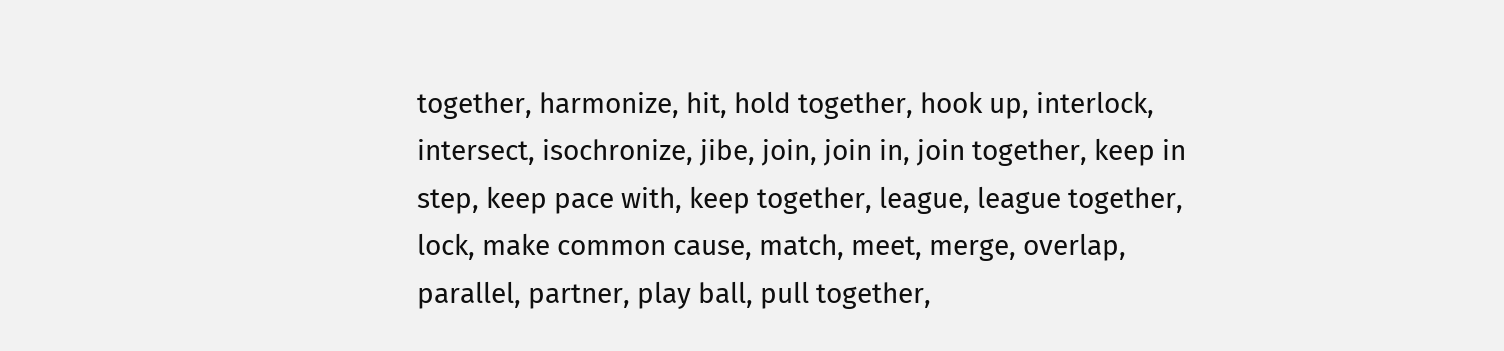together, harmonize, hit, hold together, hook up, interlock, intersect, isochronize, jibe, join, join in, join together, keep in step, keep pace with, keep together, league, league together, lock, make common cause, match, meet, merge, overlap, parallel, partner, play ball, pull together,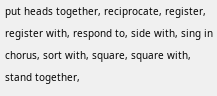put heads together, reciprocate, register, register with, respond to, side with, sing in chorus, sort with, square, square with, stand together,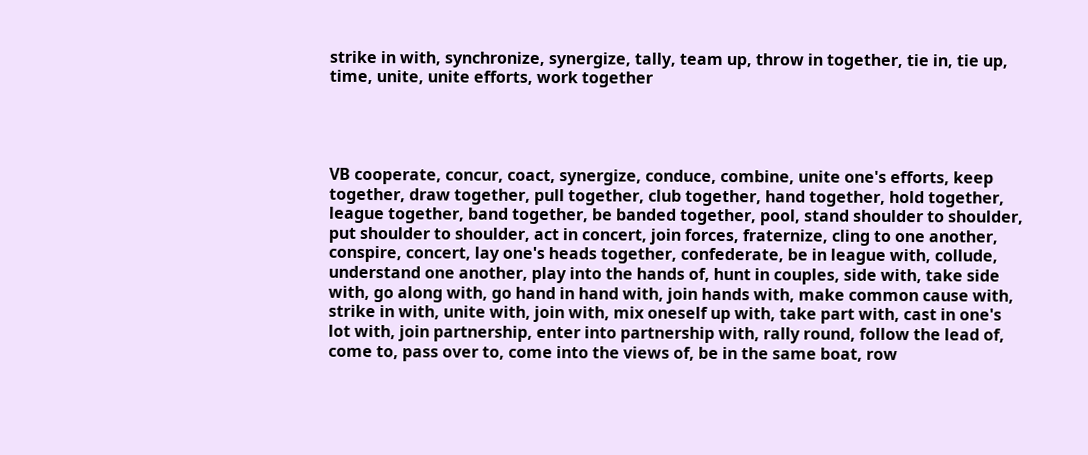strike in with, synchronize, synergize, tally, team up, throw in together, tie in, tie up, time, unite, unite efforts, work together




VB cooperate, concur, coact, synergize, conduce, combine, unite one's efforts, keep together, draw together, pull together, club together, hand together, hold together, league together, band together, be banded together, pool, stand shoulder to shoulder, put shoulder to shoulder, act in concert, join forces, fraternize, cling to one another, conspire, concert, lay one's heads together, confederate, be in league with, collude, understand one another, play into the hands of, hunt in couples, side with, take side with, go along with, go hand in hand with, join hands with, make common cause with, strike in with, unite with, join with, mix oneself up with, take part with, cast in one's lot with, join partnership, enter into partnership with, rally round, follow the lead of, come to, pass over to, come into the views of, be in the same boat, row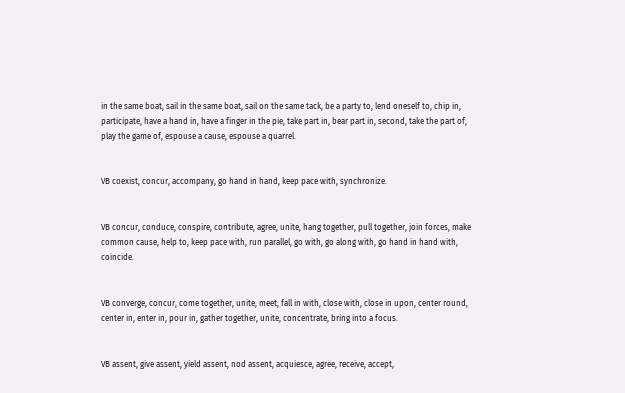in the same boat, sail in the same boat, sail on the same tack, be a party to, lend oneself to, chip in, participate, have a hand in, have a finger in the pie, take part in, bear part in, second, take the part of, play the game of, espouse a cause, espouse a quarrel.


VB coexist, concur, accompany, go hand in hand, keep pace with, synchronize.


VB concur, conduce, conspire, contribute, agree, unite, hang together, pull together, join forces, make common cause, help to, keep pace with, run parallel, go with, go along with, go hand in hand with, coincide.


VB converge, concur, come together, unite, meet, fall in with, close with, close in upon, center round, center in, enter in, pour in, gather together, unite, concentrate, bring into a focus.


VB assent, give assent, yield assent, nod assent, acquiesce, agree, receive, accept,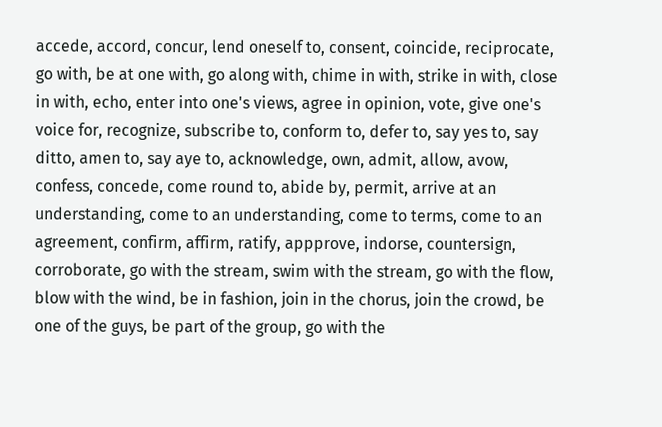accede, accord, concur, lend oneself to, consent, coincide, reciprocate, go with, be at one with, go along with, chime in with, strike in with, close in with, echo, enter into one's views, agree in opinion, vote, give one's voice for, recognize, subscribe to, conform to, defer to, say yes to, say ditto, amen to, say aye to, acknowledge, own, admit, allow, avow, confess, concede, come round to, abide by, permit, arrive at an understanding, come to an understanding, come to terms, come to an agreement, confirm, affirm, ratify, appprove, indorse, countersign, corroborate, go with the stream, swim with the stream, go with the flow, blow with the wind, be in fashion, join in the chorus, join the crowd, be one of the guys, be part of the group, go with the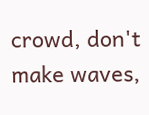crowd, don't make waves,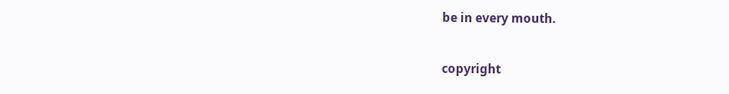be in every mouth.

copyright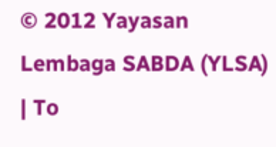© 2012 Yayasan Lembaga SABDA (YLSA) | To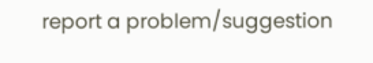report a problem/suggestion